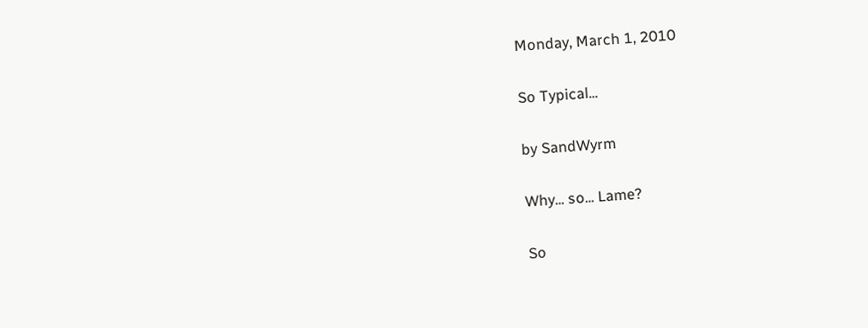Monday, March 1, 2010

So Typical...

by SandWyrm

Why... so... Lame?

So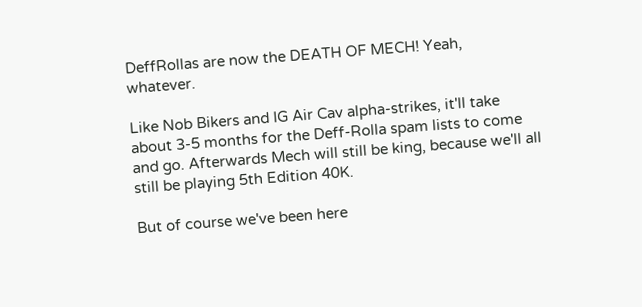DeffRollas are now the DEATH OF MECH! Yeah, whatever.

Like Nob Bikers and IG Air Cav alpha-strikes, it'll take about 3-5 months for the Deff-Rolla spam lists to come and go. Afterwards Mech will still be king, because we'll all still be playing 5th Edition 40K.

But of course we've been here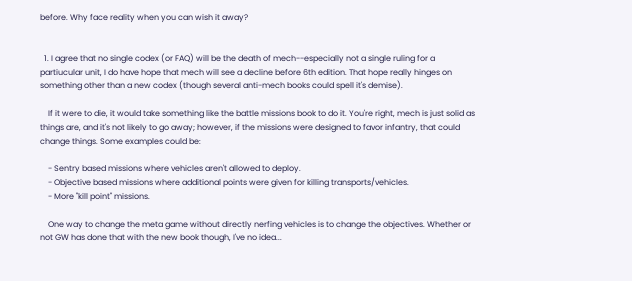before. Why face reality when you can wish it away?


  1. I agree that no single codex (or FAQ) will be the death of mech--especially not a single ruling for a partiucular unit, I do have hope that mech will see a decline before 6th edition. That hope really hinges on something other than a new codex (though several anti-mech books could spell it's demise).

    If it were to die, it would take something like the battle missions book to do it. You're right, mech is just solid as things are, and it's not likely to go away; however, if the missions were designed to favor infantry, that could change things. Some examples could be:

    - Sentry based missions where vehicles aren't allowed to deploy.
    - Objective based missions where additional points were given for killing transports/vehicles.
    - More "kill point" missions.

    One way to change the meta game without directly nerfing vehicles is to change the objectives. Whether or not GW has done that with the new book though, I've no idea...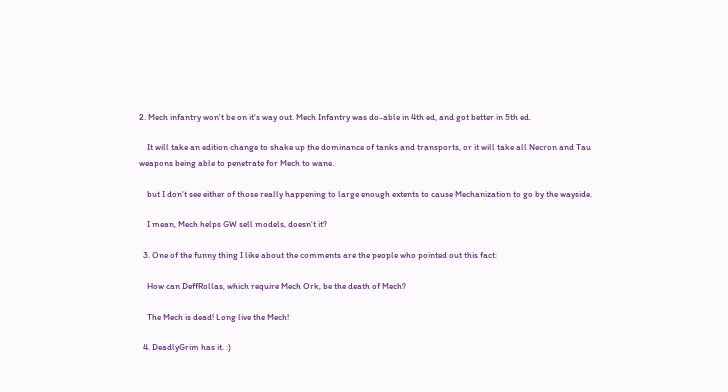2. Mech infantry won't be on it's way out. Mech Infantry was do-able in 4th ed, and got better in 5th ed.

    It will take an edition change to shake up the dominance of tanks and transports, or it will take all Necron and Tau weapons being able to penetrate for Mech to wane.

    but I don't see either of those really happening to large enough extents to cause Mechanization to go by the wayside.

    I mean, Mech helps GW sell models, doesn't it?

  3. One of the funny thing I like about the comments are the people who pointed out this fact:

    How can DeffRollas, which require Mech Ork, be the death of Mech?

    The Mech is dead! Long live the Mech!

  4. DeadlyGrim has it. :)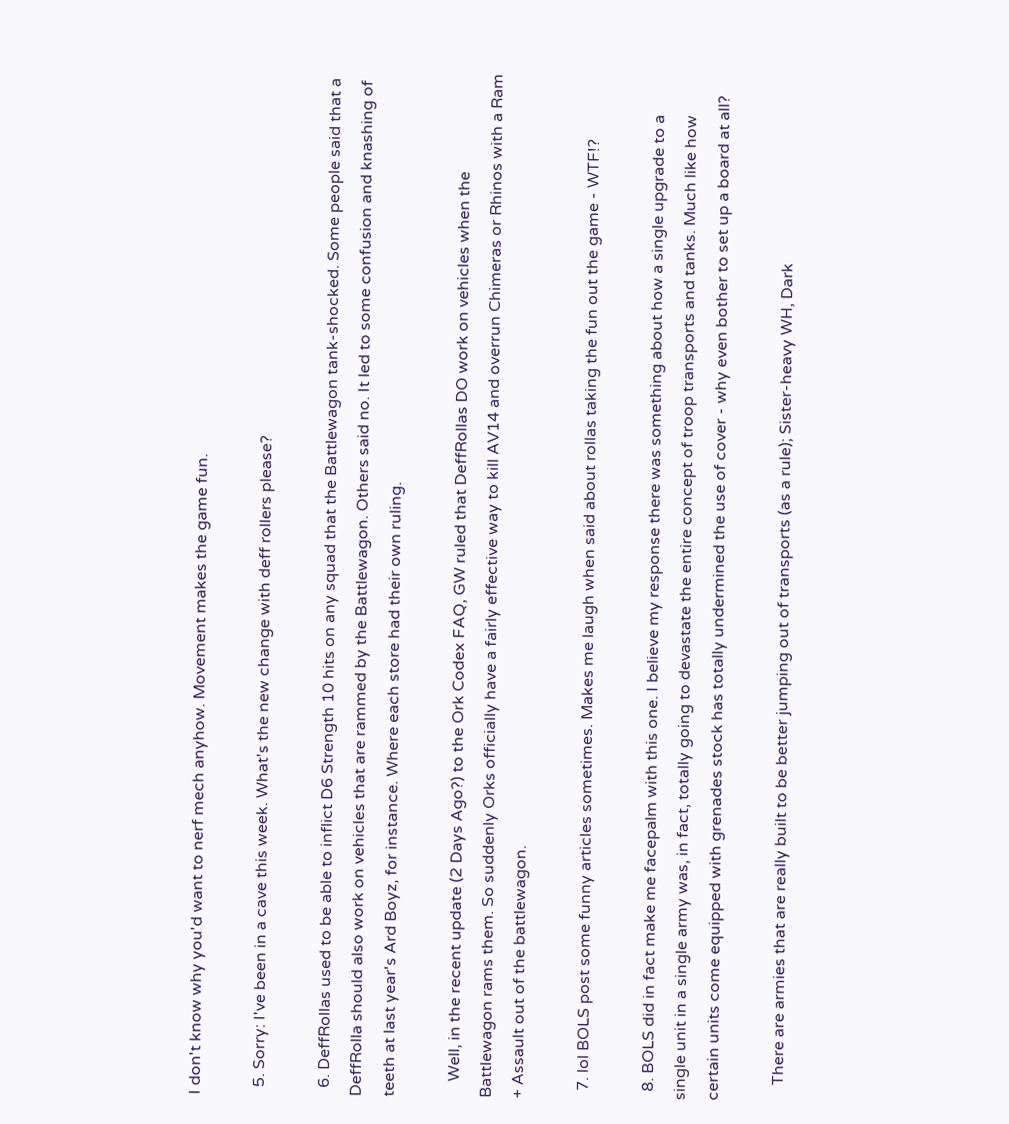I don't know why you'd want to nerf mech anyhow. Movement makes the game fun.

  5. Sorry: I've been in a cave this week. What's the new change with deff rollers please?

  6. DeffRollas used to be able to inflict D6 Strength 10 hits on any squad that the Battlewagon tank-shocked. Some people said that a DeffRolla should also work on vehicles that are rammed by the Battlewagon. Others said no. It led to some confusion and knashing of teeth at last year's Ard Boyz, for instance. Where each store had their own ruling.

    Well, in the recent update (2 Days Ago?) to the Ork Codex FAQ, GW ruled that DeffRollas DO work on vehicles when the Battlewagon rams them. So suddenly Orks officially have a fairly effective way to kill AV14 and overrun Chimeras or Rhinos with a Ram + Assault out of the battlewagon.

  7. lol BOLS post some funny articles sometimes. Makes me laugh when said about rollas taking the fun out the game - WTF!?

  8. BOLS did in fact make me facepalm with this one. I believe my response there was something about how a single upgrade to a single unit in a single army was, in fact, totally going to devastate the entire concept of troop transports and tanks. Much like how certain units come equipped with grenades stock has totally undermined the use of cover - why even bother to set up a board at all?

    There are armies that are really built to be better jumping out of transports (as a rule); Sister-heavy WH, Dark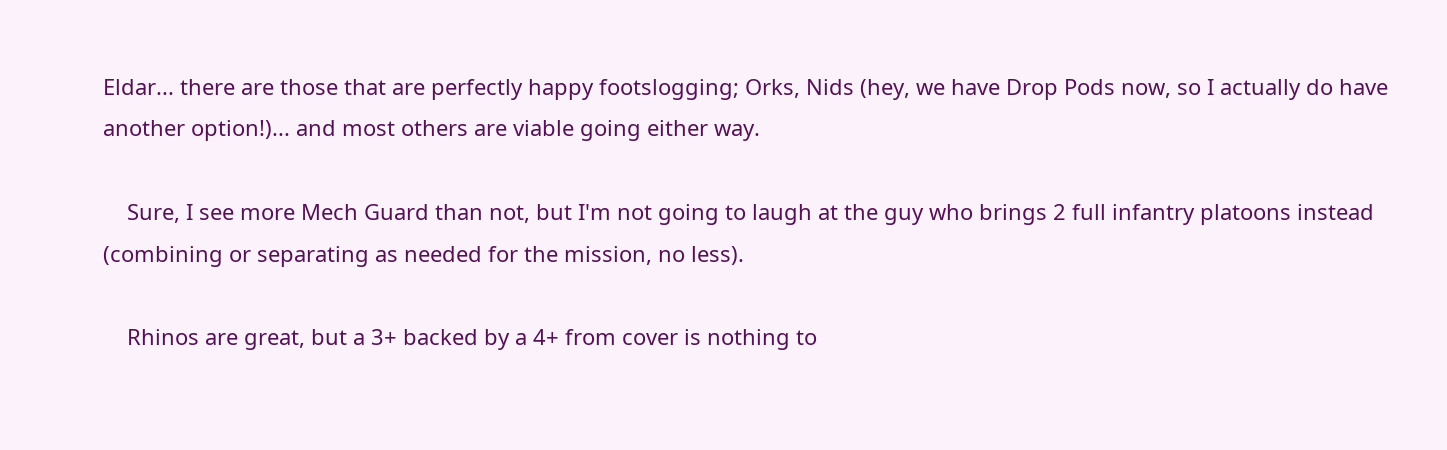Eldar... there are those that are perfectly happy footslogging; Orks, Nids (hey, we have Drop Pods now, so I actually do have another option!)... and most others are viable going either way.

    Sure, I see more Mech Guard than not, but I'm not going to laugh at the guy who brings 2 full infantry platoons instead (combining or separating as needed for the mission, no less).

    Rhinos are great, but a 3+ backed by a 4+ from cover is nothing to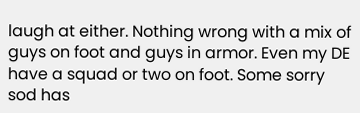laugh at either. Nothing wrong with a mix of guys on foot and guys in armor. Even my DE have a squad or two on foot. Some sorry sod has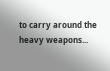to carry around the heavy weapons...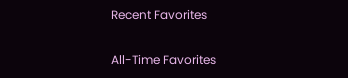Recent Favorites

All-Time Favorites